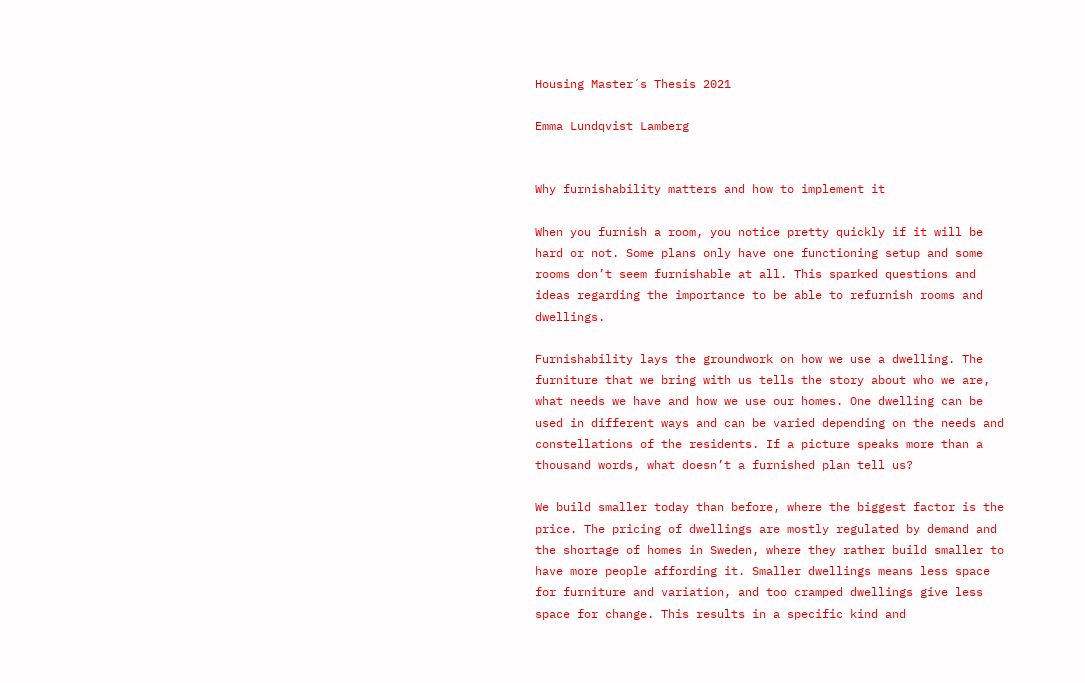Housing Master´s Thesis 2021

Emma Lundqvist Lamberg


Why furnishability matters and how to implement it

When you furnish a room, you notice pretty quickly if it will be hard or not. Some plans only have one functioning setup and some rooms don’t seem furnishable at all. This sparked questions and ideas regarding the importance to be able to refurnish rooms and dwellings.

Furnishability lays the groundwork on how we use a dwelling. The furniture that we bring with us tells the story about who we are, what needs we have and how we use our homes. One dwelling can be used in different ways and can be varied depending on the needs and constellations of the residents. If a picture speaks more than a thousand words, what doesn’t a furnished plan tell us?

We build smaller today than before, where the biggest factor is the price. The pricing of dwellings are mostly regulated by demand and the shortage of homes in Sweden, where they rather build smaller to have more people affording it. Smaller dwellings means less space for furniture and variation, and too cramped dwellings give less space for change. This results in a specific kind and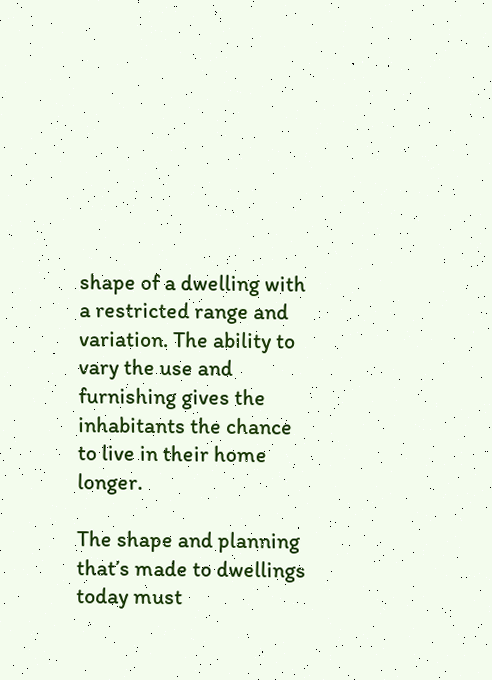shape of a dwelling with a restricted range and variation. The ability to vary the use and furnishing gives the inhabitants the chance to live in their home longer.

The shape and planning that’s made to dwellings today must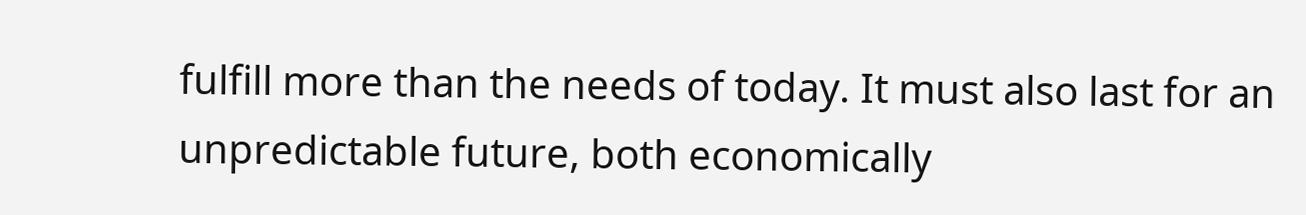fulfill more than the needs of today. It must also last for an unpredictable future, both economically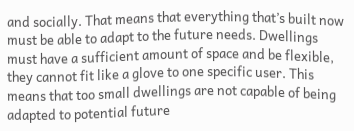and socially. That means that everything that’s built now must be able to adapt to the future needs. Dwellings must have a sufficient amount of space and be flexible, they cannot fit like a glove to one specific user. This means that too small dwellings are not capable of being adapted to potential future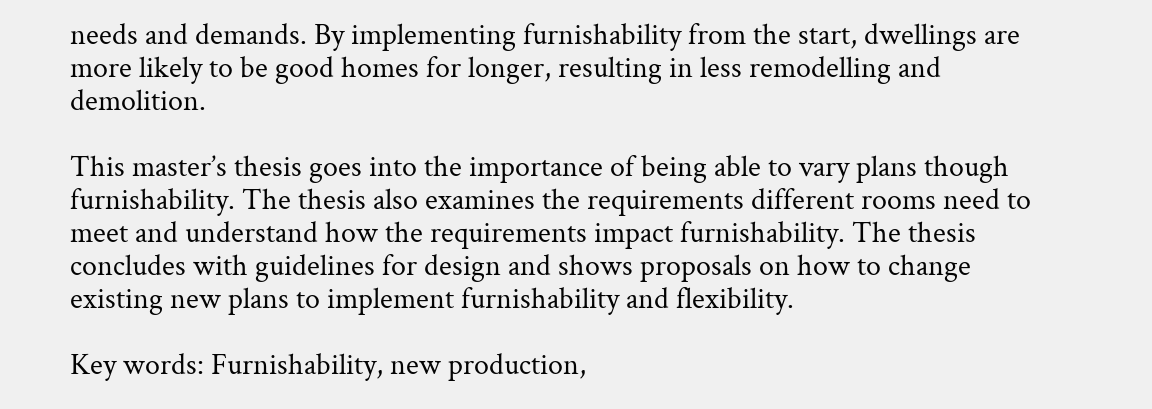needs and demands. By implementing furnishability from the start, dwellings are more likely to be good homes for longer, resulting in less remodelling and demolition.

This master’s thesis goes into the importance of being able to vary plans though furnishability. The thesis also examines the requirements different rooms need to meet and understand how the requirements impact furnishability. The thesis concludes with guidelines for design and shows proposals on how to change existing new plans to implement furnishability and flexibility.

Key words: Furnishability, new production,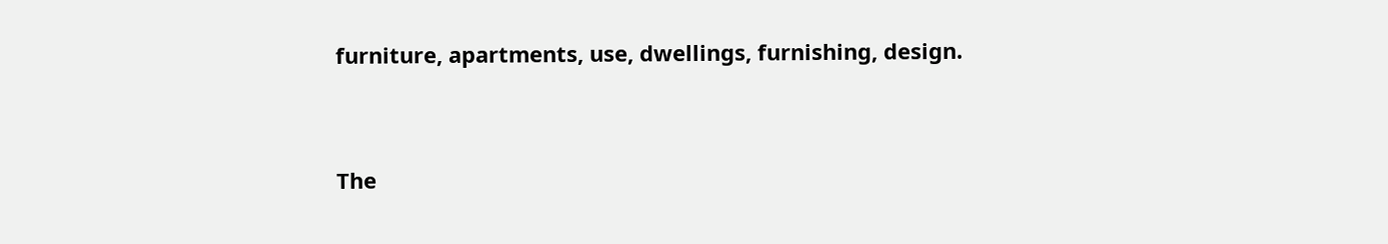furniture, apartments, use, dwellings, furnishing, design.


The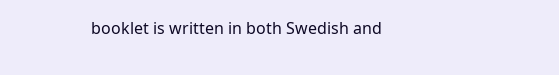booklet is written in both Swedish and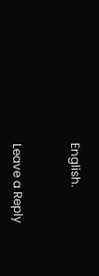English.


Leave a Reply